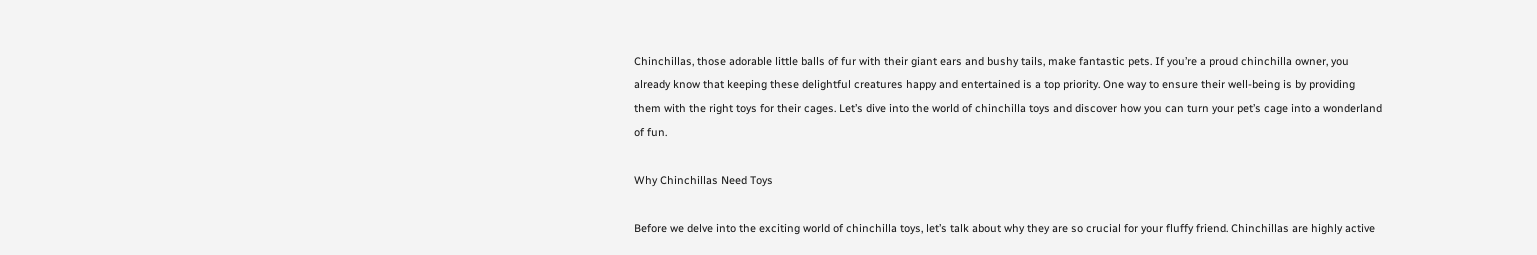Chinchillas, those adorable little balls of fur with their giant ears and bushy tails, make fantastic pets. If you’re a proud chinchilla owner, you already know that keeping these delightful creatures happy and entertained is a top priority. One way to ensure their well-being is by providing them with the right toys for their cages. Let’s dive into the world of chinchilla toys and discover how you can turn your pet’s cage into a wonderland of fun.

Why Chinchillas Need Toys

Before we delve into the exciting world of chinchilla toys, let’s talk about why they are so crucial for your fluffy friend. Chinchillas are highly active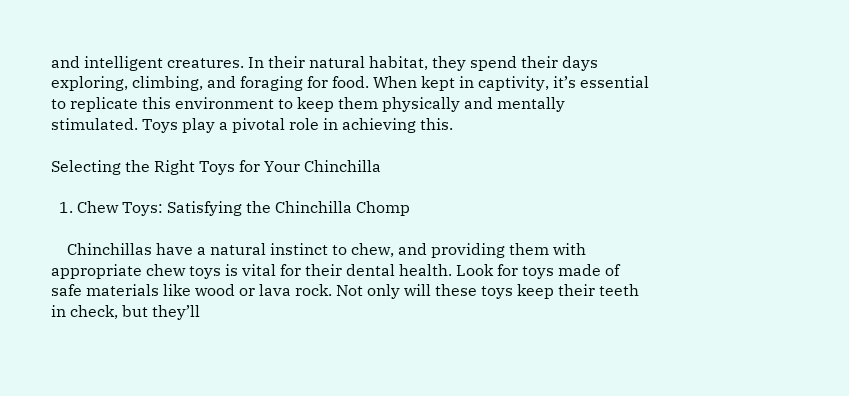and intelligent creatures. In their natural habitat, they spend their days exploring, climbing, and foraging for food. When kept in captivity, it’s essential to replicate this environment to keep them physically and mentally stimulated. Toys play a pivotal role in achieving this.

Selecting the Right Toys for Your Chinchilla

  1. Chew Toys: Satisfying the Chinchilla Chomp

    Chinchillas have a natural instinct to chew, and providing them with appropriate chew toys is vital for their dental health. Look for toys made of safe materials like wood or lava rock. Not only will these toys keep their teeth in check, but they’ll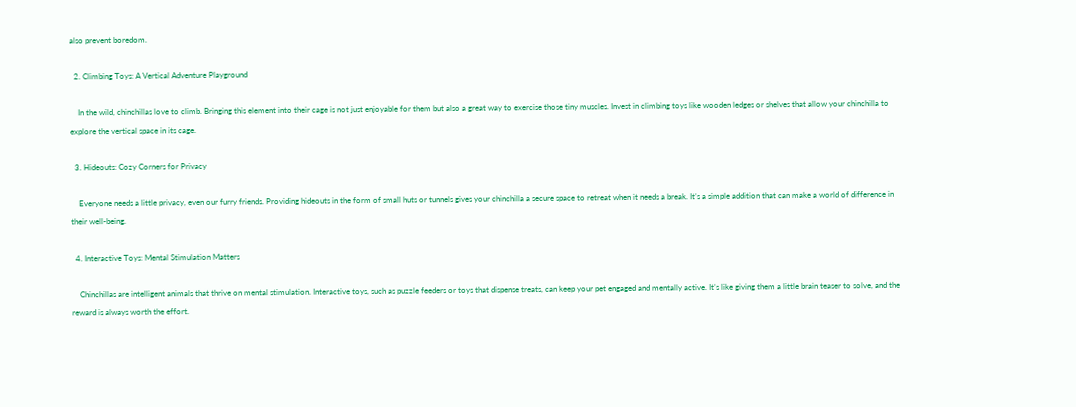also prevent boredom.

  2. Climbing Toys: A Vertical Adventure Playground

    In the wild, chinchillas love to climb. Bringing this element into their cage is not just enjoyable for them but also a great way to exercise those tiny muscles. Invest in climbing toys like wooden ledges or shelves that allow your chinchilla to explore the vertical space in its cage.

  3. Hideouts: Cozy Corners for Privacy

    Everyone needs a little privacy, even our furry friends. Providing hideouts in the form of small huts or tunnels gives your chinchilla a secure space to retreat when it needs a break. It’s a simple addition that can make a world of difference in their well-being.

  4. Interactive Toys: Mental Stimulation Matters

    Chinchillas are intelligent animals that thrive on mental stimulation. Interactive toys, such as puzzle feeders or toys that dispense treats, can keep your pet engaged and mentally active. It’s like giving them a little brain teaser to solve, and the reward is always worth the effort.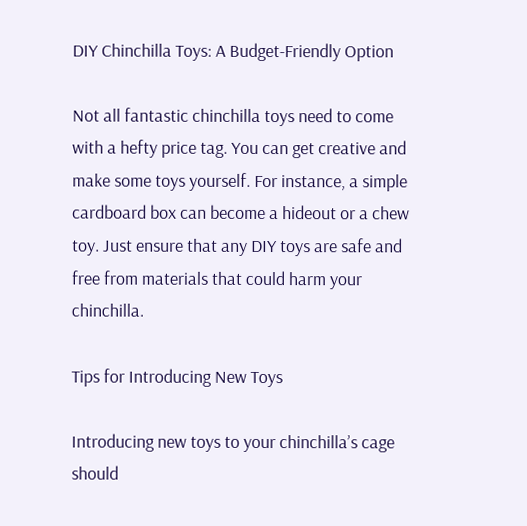DIY Chinchilla Toys: A Budget-Friendly Option

Not all fantastic chinchilla toys need to come with a hefty price tag. You can get creative and make some toys yourself. For instance, a simple cardboard box can become a hideout or a chew toy. Just ensure that any DIY toys are safe and free from materials that could harm your chinchilla.

Tips for Introducing New Toys

Introducing new toys to your chinchilla’s cage should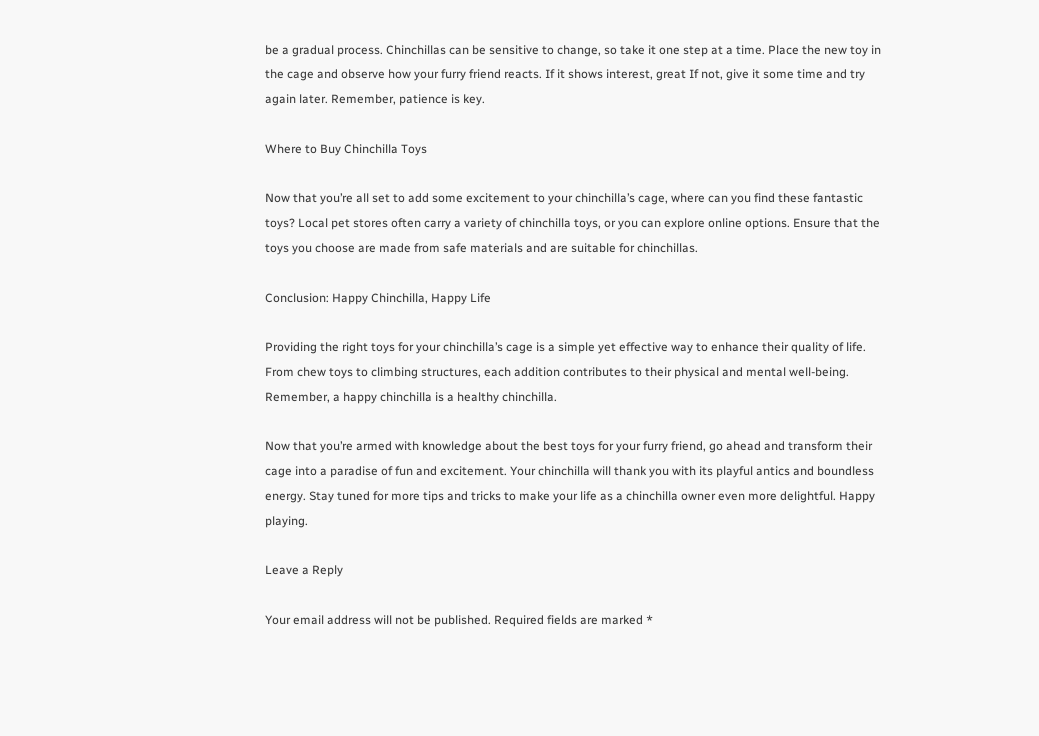be a gradual process. Chinchillas can be sensitive to change, so take it one step at a time. Place the new toy in the cage and observe how your furry friend reacts. If it shows interest, great If not, give it some time and try again later. Remember, patience is key.

Where to Buy Chinchilla Toys

Now that you’re all set to add some excitement to your chinchilla’s cage, where can you find these fantastic toys? Local pet stores often carry a variety of chinchilla toys, or you can explore online options. Ensure that the toys you choose are made from safe materials and are suitable for chinchillas.

Conclusion: Happy Chinchilla, Happy Life

Providing the right toys for your chinchilla’s cage is a simple yet effective way to enhance their quality of life. From chew toys to climbing structures, each addition contributes to their physical and mental well-being. Remember, a happy chinchilla is a healthy chinchilla.

Now that you’re armed with knowledge about the best toys for your furry friend, go ahead and transform their cage into a paradise of fun and excitement. Your chinchilla will thank you with its playful antics and boundless energy. Stay tuned for more tips and tricks to make your life as a chinchilla owner even more delightful. Happy playing.

Leave a Reply

Your email address will not be published. Required fields are marked *